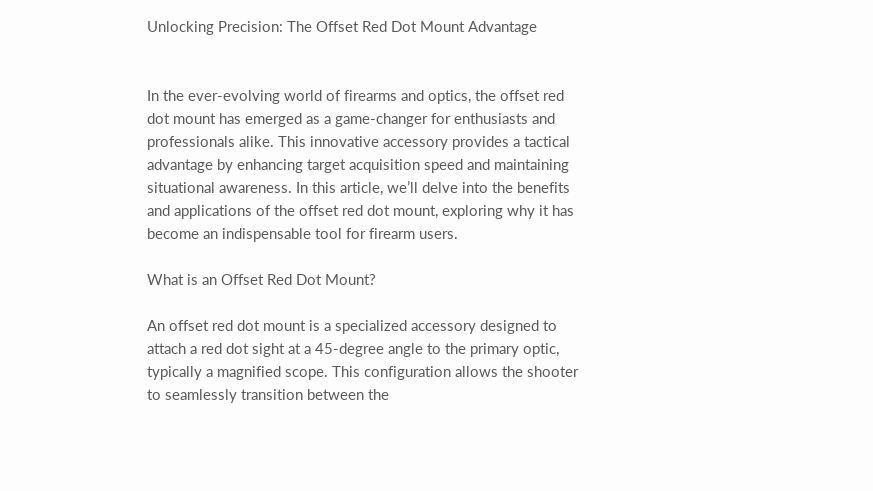Unlocking Precision: The Offset Red Dot Mount Advantage


In the ever-evolving world of firearms and optics, the offset red dot mount has emerged as a game-changer for enthusiasts and professionals alike. This innovative accessory provides a tactical advantage by enhancing target acquisition speed and maintaining situational awareness. In this article, we’ll delve into the benefits and applications of the offset red dot mount, exploring why it has become an indispensable tool for firearm users.

What is an Offset Red Dot Mount?

An offset red dot mount is a specialized accessory designed to attach a red dot sight at a 45-degree angle to the primary optic, typically a magnified scope. This configuration allows the shooter to seamlessly transition between the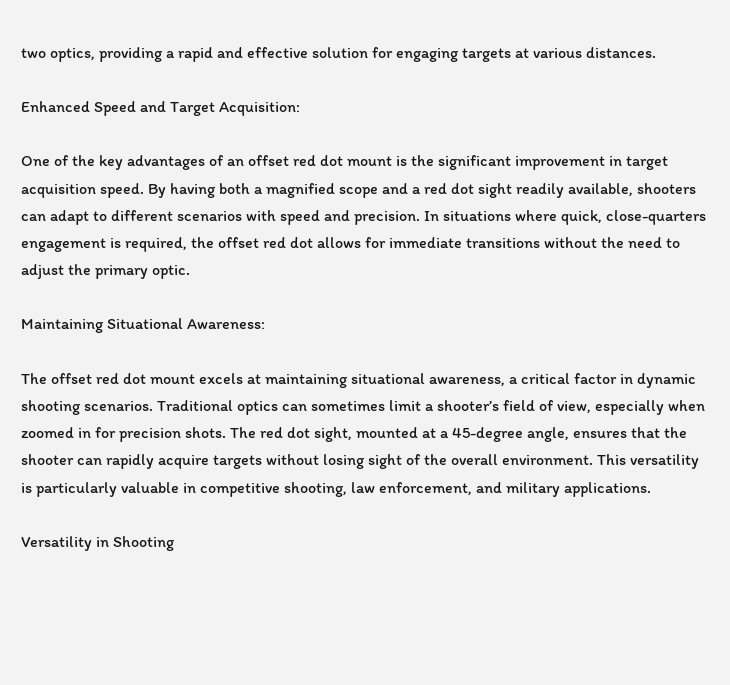two optics, providing a rapid and effective solution for engaging targets at various distances.

Enhanced Speed and Target Acquisition:

One of the key advantages of an offset red dot mount is the significant improvement in target acquisition speed. By having both a magnified scope and a red dot sight readily available, shooters can adapt to different scenarios with speed and precision. In situations where quick, close-quarters engagement is required, the offset red dot allows for immediate transitions without the need to adjust the primary optic.

Maintaining Situational Awareness:

The offset red dot mount excels at maintaining situational awareness, a critical factor in dynamic shooting scenarios. Traditional optics can sometimes limit a shooter’s field of view, especially when zoomed in for precision shots. The red dot sight, mounted at a 45-degree angle, ensures that the shooter can rapidly acquire targets without losing sight of the overall environment. This versatility is particularly valuable in competitive shooting, law enforcement, and military applications.

Versatility in Shooting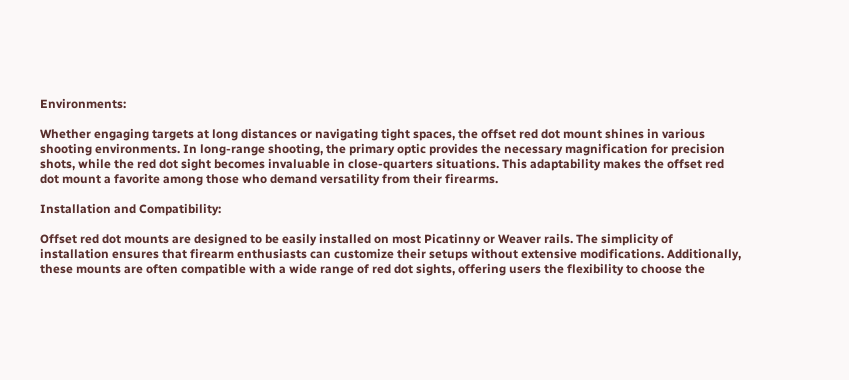Environments:

Whether engaging targets at long distances or navigating tight spaces, the offset red dot mount shines in various shooting environments. In long-range shooting, the primary optic provides the necessary magnification for precision shots, while the red dot sight becomes invaluable in close-quarters situations. This adaptability makes the offset red dot mount a favorite among those who demand versatility from their firearms.

Installation and Compatibility:

Offset red dot mounts are designed to be easily installed on most Picatinny or Weaver rails. The simplicity of installation ensures that firearm enthusiasts can customize their setups without extensive modifications. Additionally, these mounts are often compatible with a wide range of red dot sights, offering users the flexibility to choose the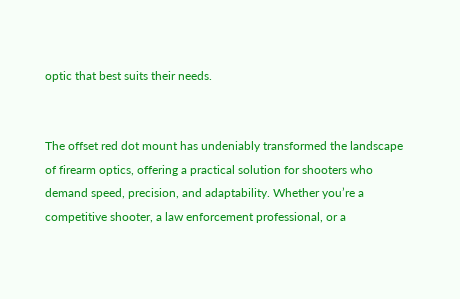optic that best suits their needs.


The offset red dot mount has undeniably transformed the landscape of firearm optics, offering a practical solution for shooters who demand speed, precision, and adaptability. Whether you’re a competitive shooter, a law enforcement professional, or a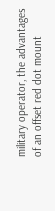military operator, the advantages of an offset red dot mount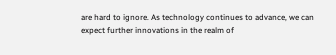are hard to ignore. As technology continues to advance, we can expect further innovations in the realm of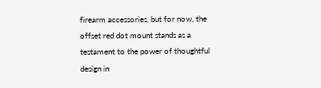firearm accessories, but for now, the offset red dot mount stands as a testament to the power of thoughtful design in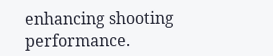enhancing shooting performance.